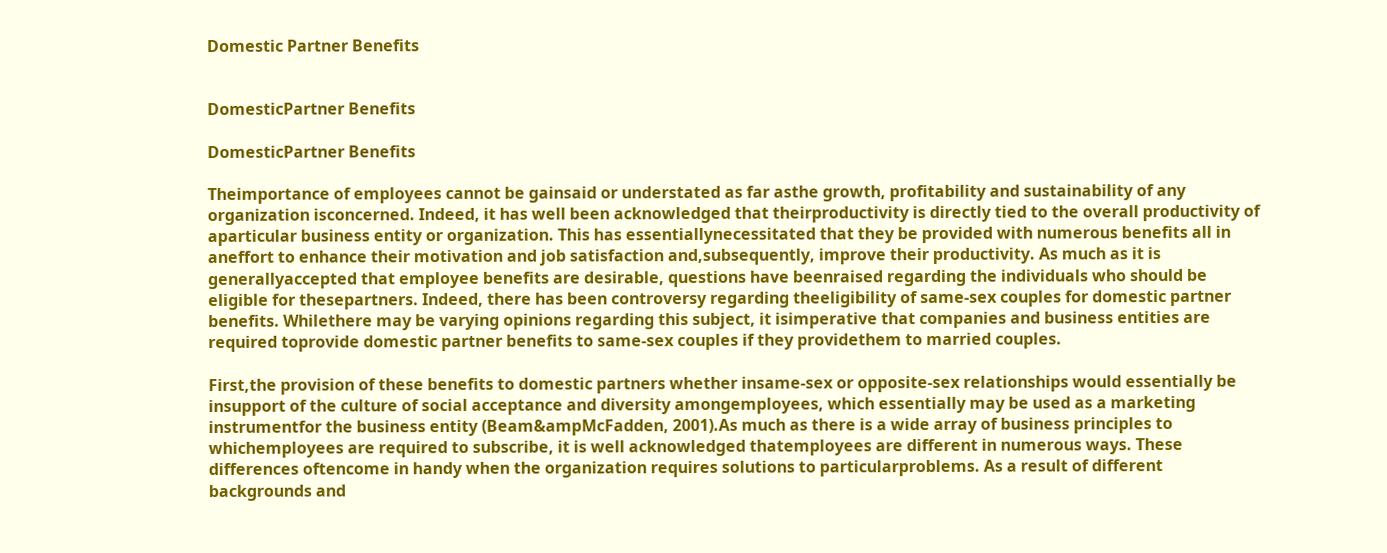Domestic Partner Benefits


DomesticPartner Benefits

DomesticPartner Benefits

Theimportance of employees cannot be gainsaid or understated as far asthe growth, profitability and sustainability of any organization isconcerned. Indeed, it has well been acknowledged that theirproductivity is directly tied to the overall productivity of aparticular business entity or organization. This has essentiallynecessitated that they be provided with numerous benefits all in aneffort to enhance their motivation and job satisfaction and,subsequently, improve their productivity. As much as it is generallyaccepted that employee benefits are desirable, questions have beenraised regarding the individuals who should be eligible for thesepartners. Indeed, there has been controversy regarding theeligibility of same-sex couples for domestic partner benefits. Whilethere may be varying opinions regarding this subject, it isimperative that companies and business entities are required toprovide domestic partner benefits to same-sex couples if they providethem to married couples.

First,the provision of these benefits to domestic partners whether insame-sex or opposite-sex relationships would essentially be insupport of the culture of social acceptance and diversity amongemployees, which essentially may be used as a marketing instrumentfor the business entity (Beam&ampMcFadden, 2001).As much as there is a wide array of business principles to whichemployees are required to subscribe, it is well acknowledged thatemployees are different in numerous ways. These differences oftencome in handy when the organization requires solutions to particularproblems. As a result of different backgrounds and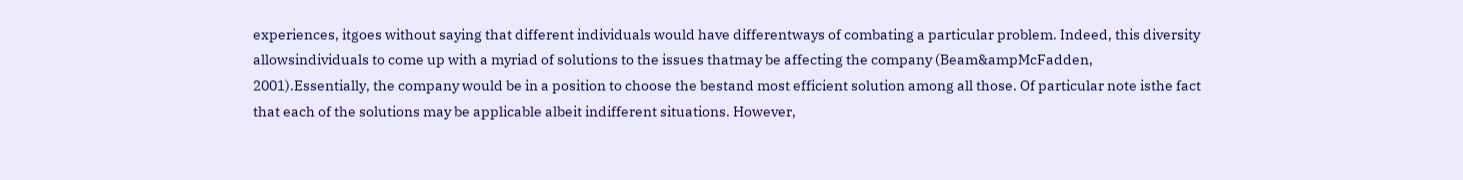experiences, itgoes without saying that different individuals would have differentways of combating a particular problem. Indeed, this diversity allowsindividuals to come up with a myriad of solutions to the issues thatmay be affecting the company (Beam&ampMcFadden, 2001).Essentially, the company would be in a position to choose the bestand most efficient solution among all those. Of particular note isthe fact that each of the solutions may be applicable albeit indifferent situations. However,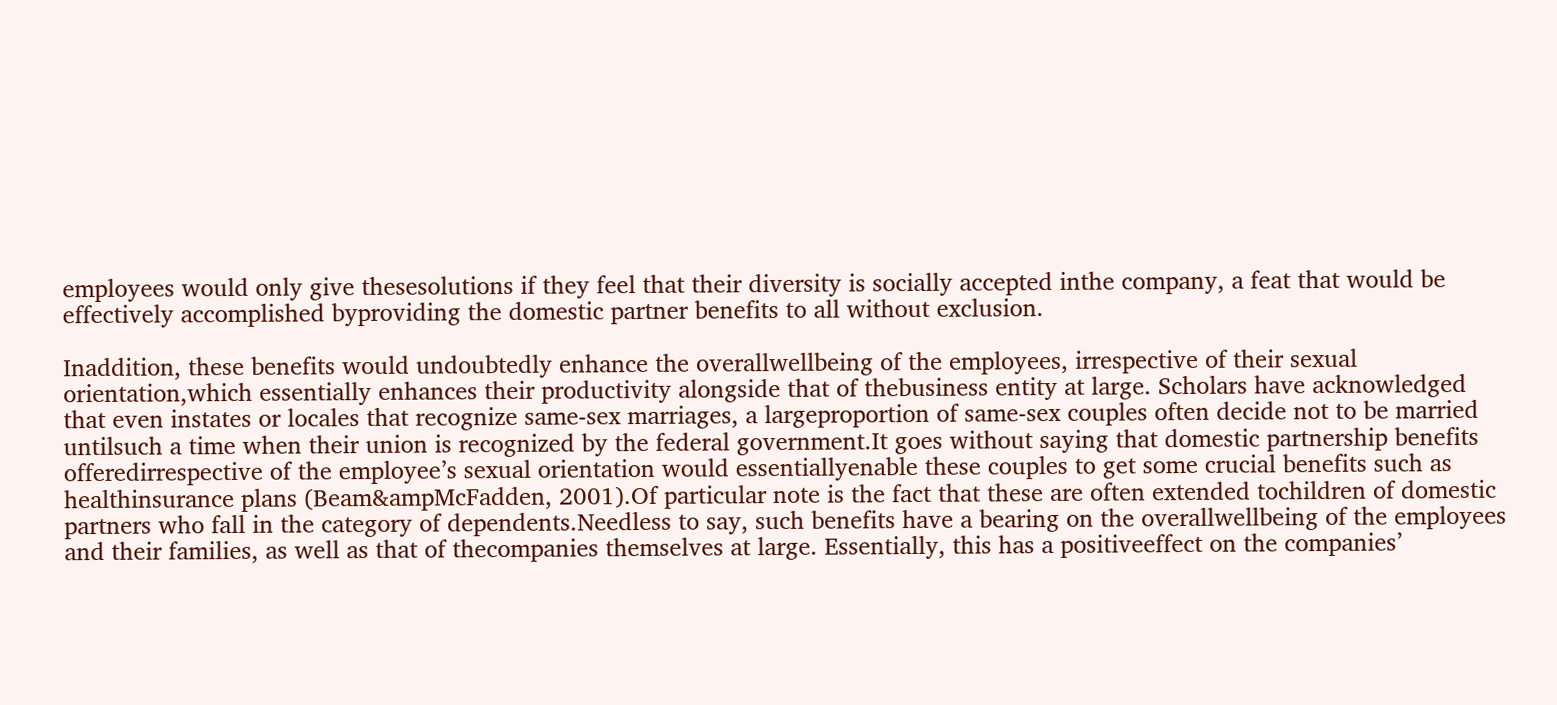employees would only give thesesolutions if they feel that their diversity is socially accepted inthe company, a feat that would be effectively accomplished byproviding the domestic partner benefits to all without exclusion.

Inaddition, these benefits would undoubtedly enhance the overallwellbeing of the employees, irrespective of their sexual orientation,which essentially enhances their productivity alongside that of thebusiness entity at large. Scholars have acknowledged that even instates or locales that recognize same-sex marriages, a largeproportion of same-sex couples often decide not to be married untilsuch a time when their union is recognized by the federal government.It goes without saying that domestic partnership benefits offeredirrespective of the employee’s sexual orientation would essentiallyenable these couples to get some crucial benefits such as healthinsurance plans (Beam&ampMcFadden, 2001).Of particular note is the fact that these are often extended tochildren of domestic partners who fall in the category of dependents.Needless to say, such benefits have a bearing on the overallwellbeing of the employees and their families, as well as that of thecompanies themselves at large. Essentially, this has a positiveeffect on the companies’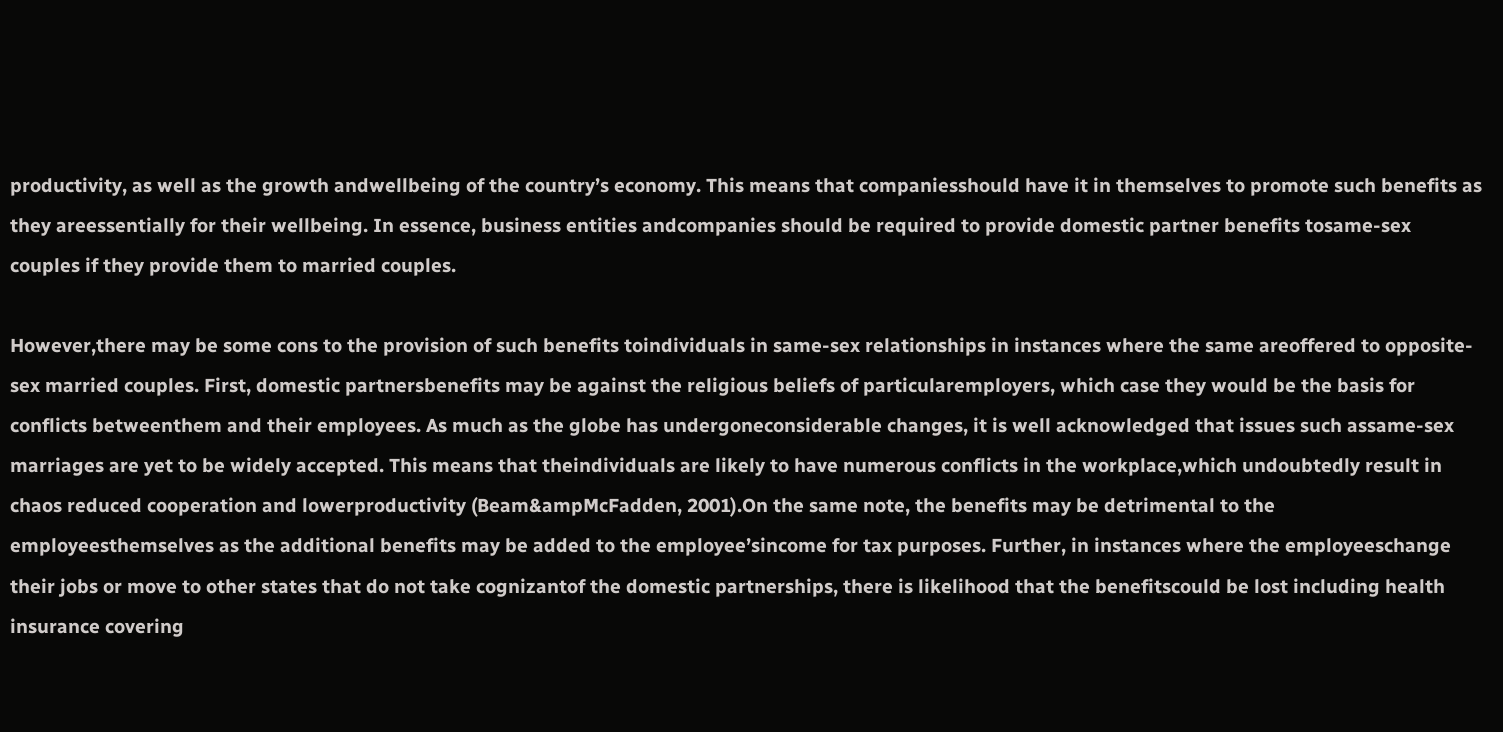productivity, as well as the growth andwellbeing of the country’s economy. This means that companiesshould have it in themselves to promote such benefits as they areessentially for their wellbeing. In essence, business entities andcompanies should be required to provide domestic partner benefits tosame-sex couples if they provide them to married couples.

However,there may be some cons to the provision of such benefits toindividuals in same-sex relationships in instances where the same areoffered to opposite-sex married couples. First, domestic partnersbenefits may be against the religious beliefs of particularemployers, which case they would be the basis for conflicts betweenthem and their employees. As much as the globe has undergoneconsiderable changes, it is well acknowledged that issues such assame-sex marriages are yet to be widely accepted. This means that theindividuals are likely to have numerous conflicts in the workplace,which undoubtedly result in chaos reduced cooperation and lowerproductivity (Beam&ampMcFadden, 2001).On the same note, the benefits may be detrimental to the employeesthemselves as the additional benefits may be added to the employee’sincome for tax purposes. Further, in instances where the employeeschange their jobs or move to other states that do not take cognizantof the domestic partnerships, there is likelihood that the benefitscould be lost including health insurance covering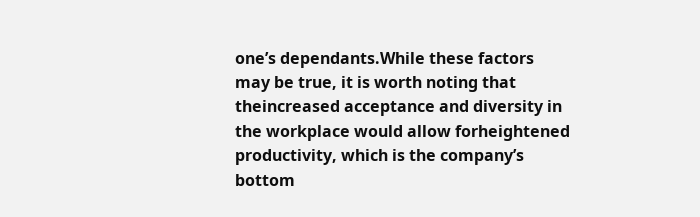one’s dependants.While these factors may be true, it is worth noting that theincreased acceptance and diversity in the workplace would allow forheightened productivity, which is the company’s bottom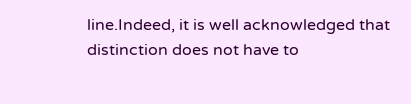line.Indeed, it is well acknowledged that distinction does not have to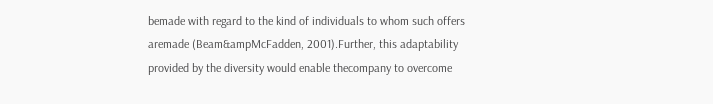bemade with regard to the kind of individuals to whom such offers aremade (Beam&ampMcFadden, 2001).Further, this adaptability provided by the diversity would enable thecompany to overcome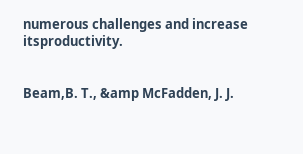numerous challenges and increase itsproductivity.


Beam,B. T., &amp McFadden, J. J.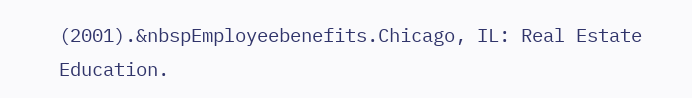(2001).&nbspEmployeebenefits.Chicago, IL: Real Estate Education.